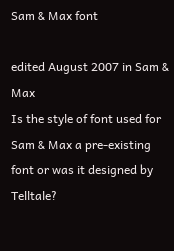Sam & Max font

edited August 2007 in Sam & Max
Is the style of font used for Sam & Max a pre-existing font or was it designed by Telltale?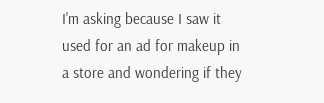I'm asking because I saw it used for an ad for makeup in a store and wondering if they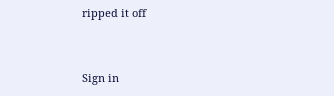ripped it off


Sign in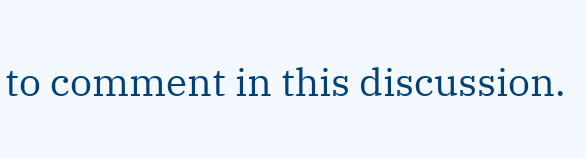to comment in this discussion.